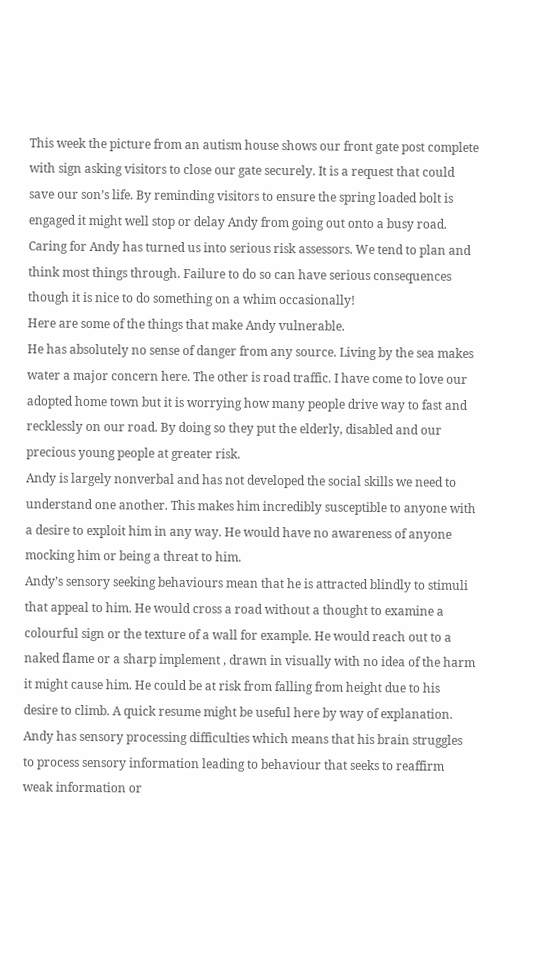This week the picture from an autism house shows our front gate post complete with sign asking visitors to close our gate securely. It is a request that could save our son’s life. By reminding visitors to ensure the spring loaded bolt is engaged it might well stop or delay Andy from going out onto a busy road.
Caring for Andy has turned us into serious risk assessors. We tend to plan and think most things through. Failure to do so can have serious consequences though it is nice to do something on a whim occasionally!
Here are some of the things that make Andy vulnerable.
He has absolutely no sense of danger from any source. Living by the sea makes water a major concern here. The other is road traffic. I have come to love our adopted home town but it is worrying how many people drive way to fast and recklessly on our road. By doing so they put the elderly, disabled and our precious young people at greater risk.
Andy is largely nonverbal and has not developed the social skills we need to understand one another. This makes him incredibly susceptible to anyone with a desire to exploit him in any way. He would have no awareness of anyone mocking him or being a threat to him.
Andy’s sensory seeking behaviours mean that he is attracted blindly to stimuli that appeal to him. He would cross a road without a thought to examine a colourful sign or the texture of a wall for example. He would reach out to a naked flame or a sharp implement , drawn in visually with no idea of the harm it might cause him. He could be at risk from falling from height due to his desire to climb. A quick resume might be useful here by way of explanation. Andy has sensory processing difficulties which means that his brain struggles to process sensory information leading to behaviour that seeks to reaffirm weak information or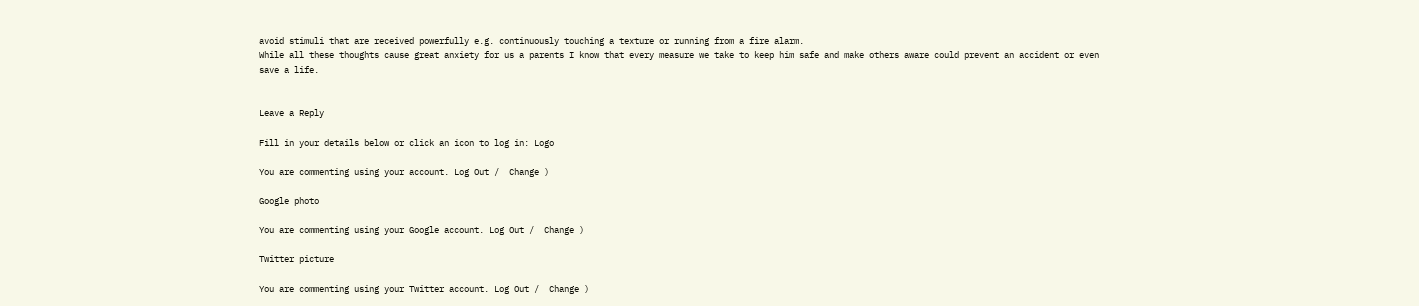avoid stimuli that are received powerfully e.g. continuously touching a texture or running from a fire alarm.
While all these thoughts cause great anxiety for us a parents I know that every measure we take to keep him safe and make others aware could prevent an accident or even save a life.


Leave a Reply

Fill in your details below or click an icon to log in: Logo

You are commenting using your account. Log Out /  Change )

Google photo

You are commenting using your Google account. Log Out /  Change )

Twitter picture

You are commenting using your Twitter account. Log Out /  Change )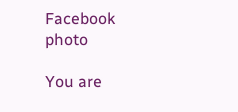Facebook photo

You are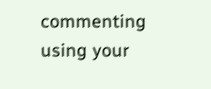commenting using your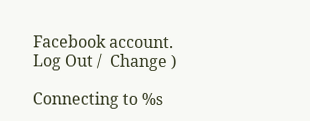Facebook account. Log Out /  Change )

Connecting to %s